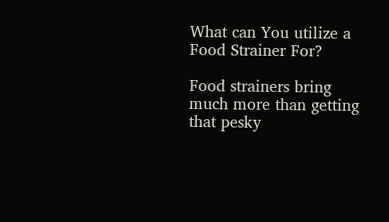What can You utilize a Food Strainer For?

Food strainers bring much more than getting that pesky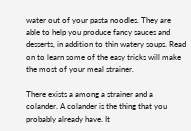water out of your pasta noodles. They are able to help you produce fancy sauces and desserts, in addition to thin watery soups. Read on to learn some of the easy tricks will make the most of your meal strainer.

There exists a among a strainer and a colander. A colander is the thing that you probably already have. It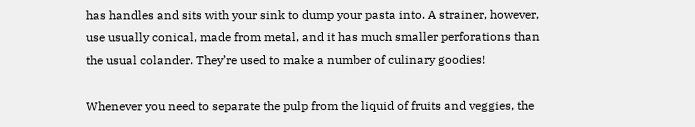has handles and sits with your sink to dump your pasta into. A strainer, however, use usually conical, made from metal, and it has much smaller perforations than the usual colander. They’re used to make a number of culinary goodies!

Whenever you need to separate the pulp from the liquid of fruits and veggies, the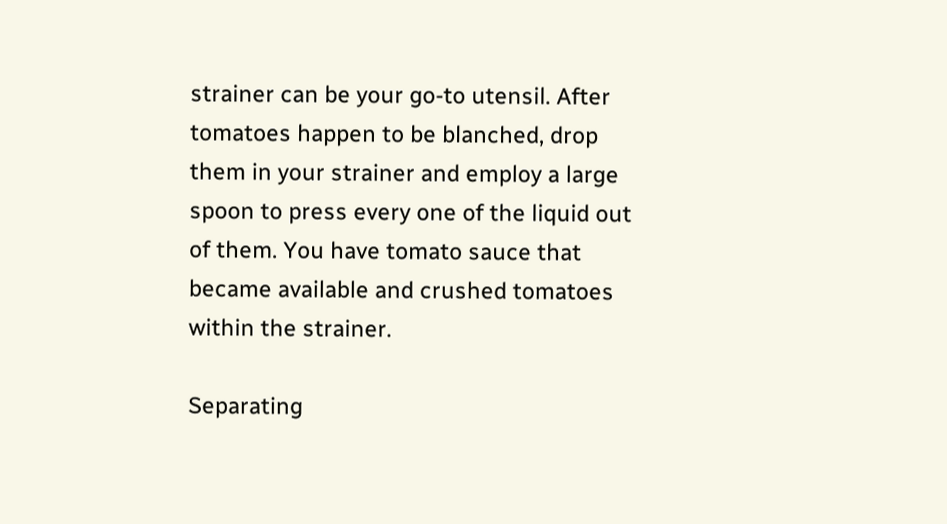strainer can be your go-to utensil. After tomatoes happen to be blanched, drop them in your strainer and employ a large spoon to press every one of the liquid out of them. You have tomato sauce that became available and crushed tomatoes within the strainer.

Separating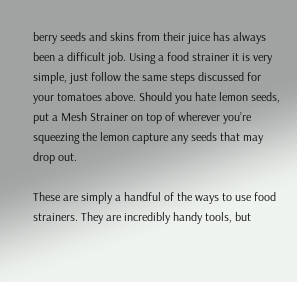berry seeds and skins from their juice has always been a difficult job. Using a food strainer it is very simple, just follow the same steps discussed for your tomatoes above. Should you hate lemon seeds, put a Mesh Strainer on top of wherever you’re squeezing the lemon capture any seeds that may drop out.

These are simply a handful of the ways to use food strainers. They are incredibly handy tools, but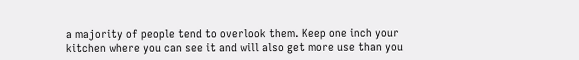a majority of people tend to overlook them. Keep one inch your kitchen where you can see it and will also get more use than you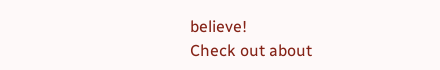believe!
Check out about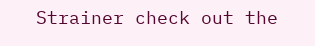Strainer check out the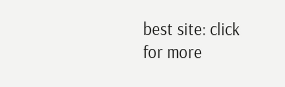best site: click for more